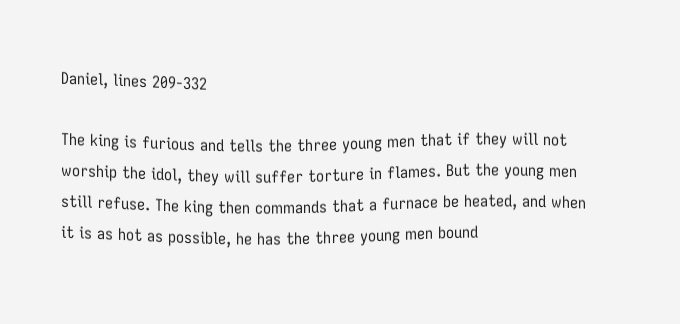Daniel, lines 209-332

The king is furious and tells the three young men that if they will not worship the idol, they will suffer torture in flames. But the young men still refuse. The king then commands that a furnace be heated, and when it is as hot as possible, he has the three young men bound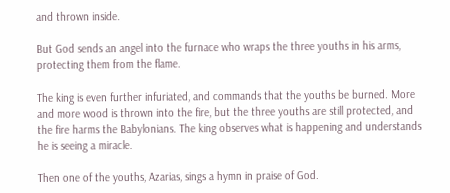and thrown inside.

But God sends an angel into the furnace who wraps the three youths in his arms, protecting them from the flame.

The king is even further infuriated, and commands that the youths be burned. More and more wood is thrown into the fire, but the three youths are still protected, and the fire harms the Babylonians. The king observes what is happening and understands he is seeing a miracle.

Then one of the youths, Azarias, sings a hymn in praise of God.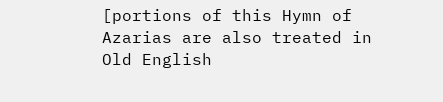[portions of this Hymn of Azarias are also treated in Old English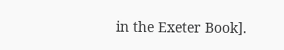in the Exeter Book].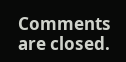Comments are closed.